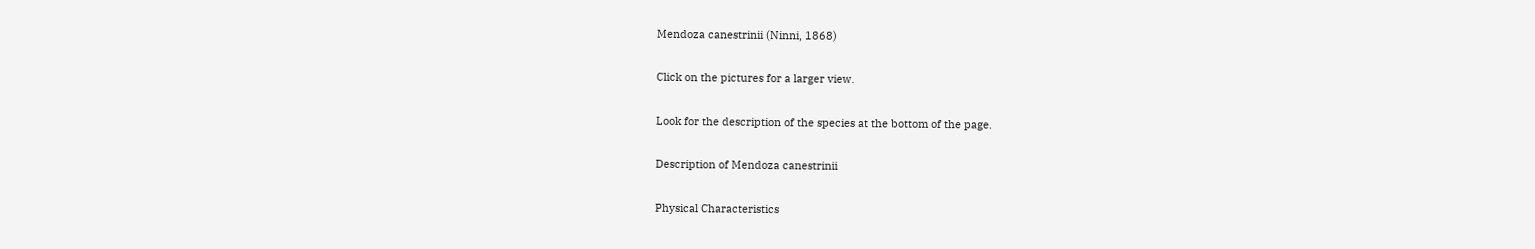Mendoza canestrinii (Ninni, 1868)

Click on the pictures for a larger view.

Look for the description of the species at the bottom of the page.

Description of Mendoza canestrinii

Physical Characteristics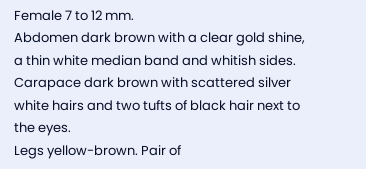Female 7 to 12 mm.
Abdomen dark brown with a clear gold shine, a thin white median band and whitish sides.
Carapace dark brown with scattered silver white hairs and two tufts of black hair next to the eyes.
Legs yellow-brown. Pair of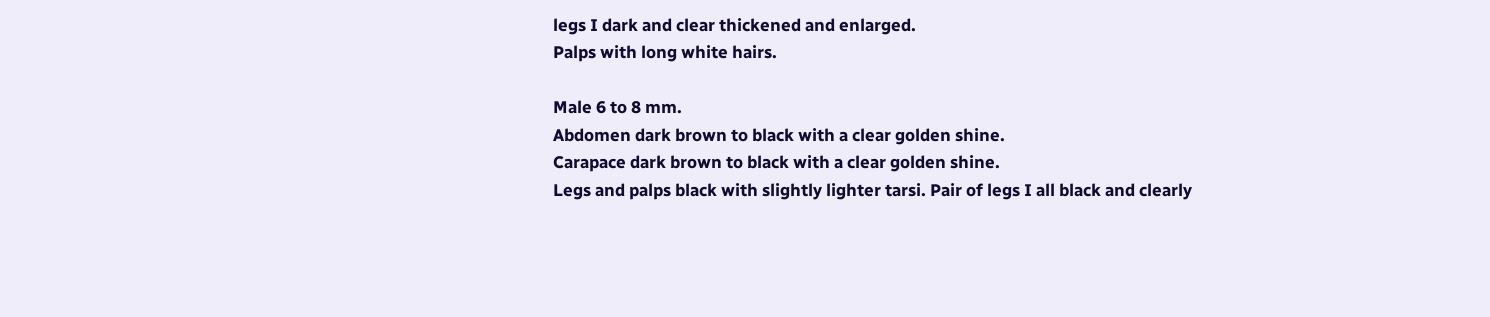legs I dark and clear thickened and enlarged.
Palps with long white hairs.

Male 6 to 8 mm.
Abdomen dark brown to black with a clear golden shine.
Carapace dark brown to black with a clear golden shine.
Legs and palps black with slightly lighter tarsi. Pair of legs I all black and clearly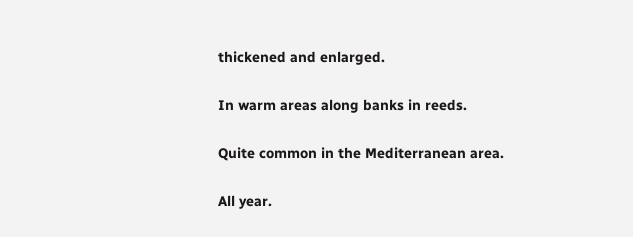thickened and enlarged.


In warm areas along banks in reeds.


Quite common in the Mediterranean area.


All year.